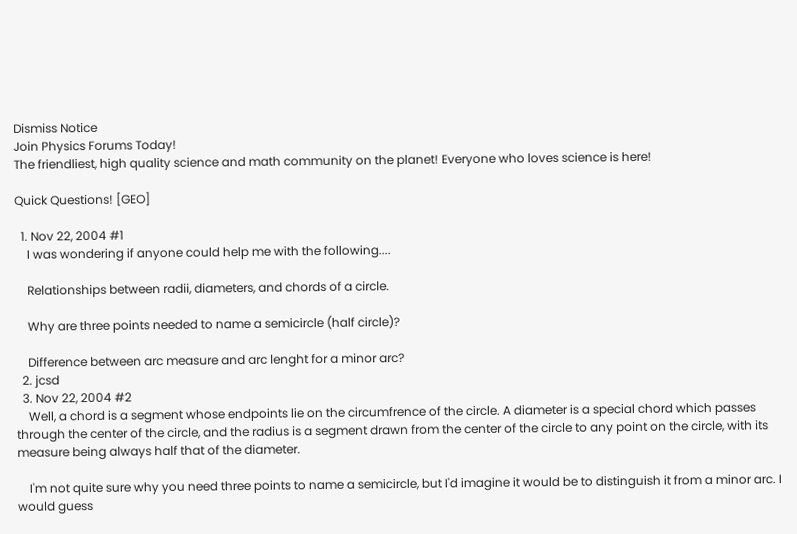Dismiss Notice
Join Physics Forums Today!
The friendliest, high quality science and math community on the planet! Everyone who loves science is here!

Quick Questions! [GEO]

  1. Nov 22, 2004 #1
    I was wondering if anyone could help me with the following....

    Relationships between radii, diameters, and chords of a circle.

    Why are three points needed to name a semicircle (half circle)?

    Difference between arc measure and arc lenght for a minor arc?
  2. jcsd
  3. Nov 22, 2004 #2
    Well, a chord is a segment whose endpoints lie on the circumfrence of the circle. A diameter is a special chord which passes through the center of the circle, and the radius is a segment drawn from the center of the circle to any point on the circle, with its measure being always half that of the diameter.

    I'm not quite sure why you need three points to name a semicircle, but I'd imagine it would be to distinguish it from a minor arc. I would guess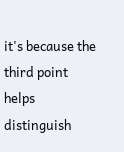it's because the third point helps distinguish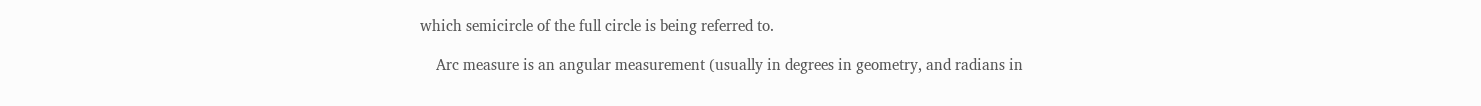which semicircle of the full circle is being referred to.

    Arc measure is an angular measurement (usually in degrees in geometry, and radians in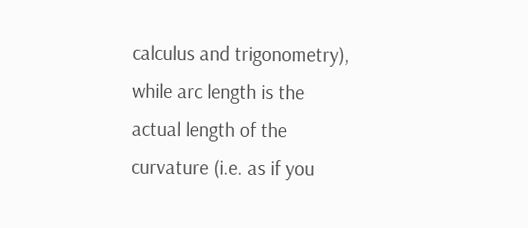calculus and trigonometry), while arc length is the actual length of the curvature (i.e. as if you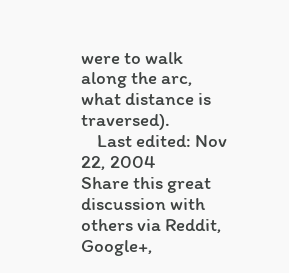were to walk along the arc, what distance is traversed).
    Last edited: Nov 22, 2004
Share this great discussion with others via Reddit, Google+,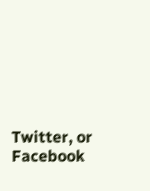Twitter, or Facebook